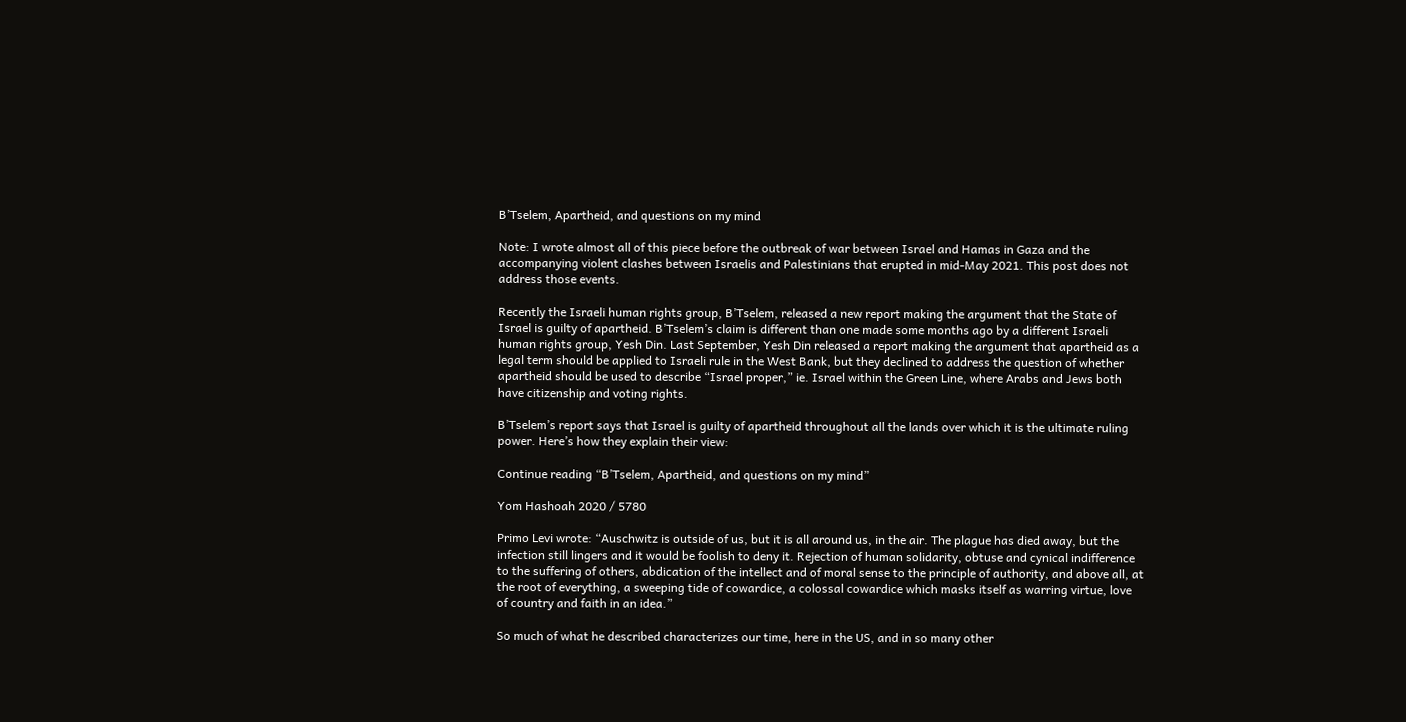B’Tselem, Apartheid, and questions on my mind

Note: I wrote almost all of this piece before the outbreak of war between Israel and Hamas in Gaza and the accompanying violent clashes between Israelis and Palestinians that erupted in mid-May 2021. This post does not address those events.

Recently the Israeli human rights group, B’Tselem, released a new report making the argument that the State of Israel is guilty of apartheid. B’Tselem’s claim is different than one made some months ago by a different Israeli human rights group, Yesh Din. Last September, Yesh Din released a report making the argument that apartheid as a legal term should be applied to Israeli rule in the West Bank, but they declined to address the question of whether apartheid should be used to describe “Israel proper,” ie. Israel within the Green Line, where Arabs and Jews both have citizenship and voting rights.

B’Tselem’s report says that Israel is guilty of apartheid throughout all the lands over which it is the ultimate ruling power. Here’s how they explain their view:

Continue reading “B’Tselem, Apartheid, and questions on my mind”

Yom Hashoah 2020 / 5780

Primo Levi wrote: “Auschwitz is outside of us, but it is all around us, in the air. The plague has died away, but the infection still lingers and it would be foolish to deny it. Rejection of human solidarity, obtuse and cynical indifference to the suffering of others, abdication of the intellect and of moral sense to the principle of authority, and above all, at the root of everything, a sweeping tide of cowardice, a colossal cowardice which masks itself as warring virtue, love of country and faith in an idea.”

So much of what he described characterizes our time, here in the US, and in so many other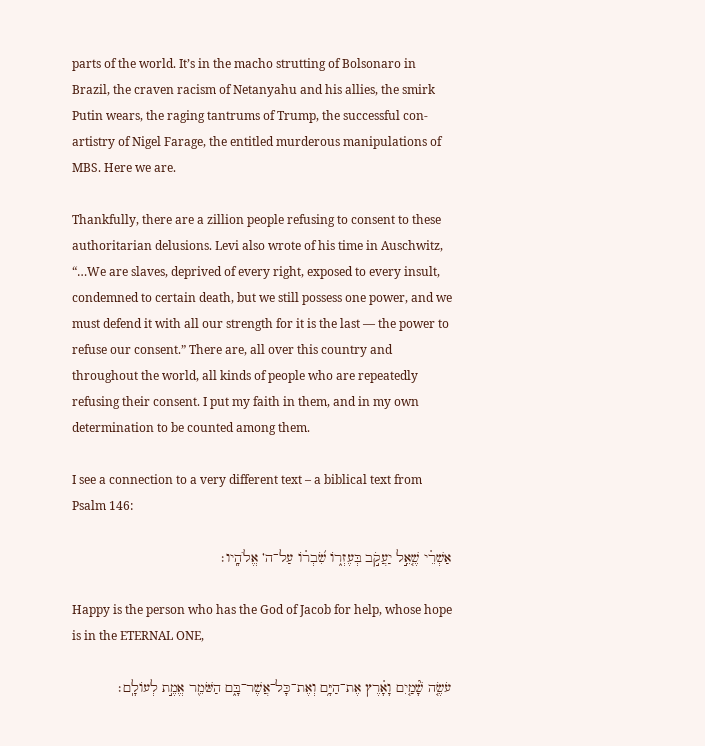parts of the world. It’s in the macho strutting of Bolsonaro in Brazil, the craven racism of Netanyahu and his allies, the smirk Putin wears, the raging tantrums of Trump, the successful con-artistry of Nigel Farage, the entitled murderous manipulations of MBS. Here we are.

Thankfully, there are a zillion people refusing to consent to these authoritarian delusions. Levi also wrote of his time in Auschwitz, “…We are slaves, deprived of every right, exposed to every insult, condemned to certain death, but we still possess one power, and we must defend it with all our strength for it is the last — the power to refuse our consent.” There are, all over this country and throughout the world, all kinds of people who are repeatedly refusing their consent. I put my faith in them, and in my own determination to be counted among them.

I see a connection to a very different text – a biblical text from Psalm 146:

אַשְׁרֵ֗י שֶׁ֤אֵ֣ל יַעֲקֹ֣ב בְּעֶזְר֑וֹ שִׂ֝בְר֗וֹ עַל־ה’ אֱלֹהָֽיו׃

Happy is the person who has the God of Jacob for help, whose hope is in the ETERNAL ONE,

עֹשֶׂ֤ה שָׁ֘מַ֤יִם וָאָ֗רֶץ אֶת־הַיָּ֥ם וְאֶת־כָּל־אֲשֶׁר־בָּ֑ם הַשֹּׁמֵ֖ר אֱמֶ֣ת לְעוֹלָֽם׃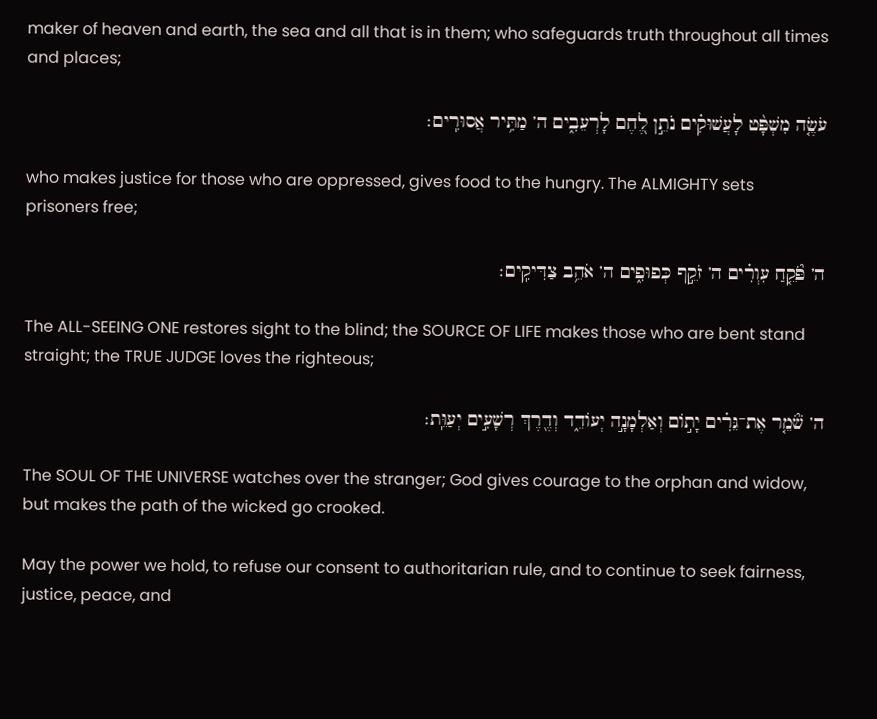maker of heaven and earth, the sea and all that is in them; who safeguards truth throughout all times and places;

עֹשֶׂ֤ה מִשְׁפָּ֨ט לָעֲשׁוּקִ֗ים נֹתֵ֣ן לֶ֭חֶם לָרְעֵבִ֑ים ה’ מַתִּ֥יר אֲסוּרִֽים׃

who makes justice for those who are oppressed, gives food to the hungry. The ALMIGHTY sets prisoners free;

ה’ פֹּ֘קֵ֤חַ עִוְרִ֗ים ה’ זֹקֵ֣ף כְּפוּפִ֑ים ה’ אֹהֵ֥ב צַדִּיקִֽים׃

The ALL-SEEING ONE restores sight to the blind; the SOURCE OF LIFE makes those who are bent stand straight; the TRUE JUDGE loves the righteous;

ה’ שֹׁ֘מֵ֤ר אֶת־גֵּרִ֗ים יָת֣וֹם וְאַלְמָנָ֣ה יְעוֹדֵ֑ד וְדֶ֖רֶךְ רְשָׁעִ֣ים יְעַוֵּֽת׃

The SOUL OF THE UNIVERSE watches over the stranger; God gives courage to the orphan and widow, but makes the path of the wicked go crooked.

May the power we hold, to refuse our consent to authoritarian rule, and to continue to seek fairness, justice, peace, and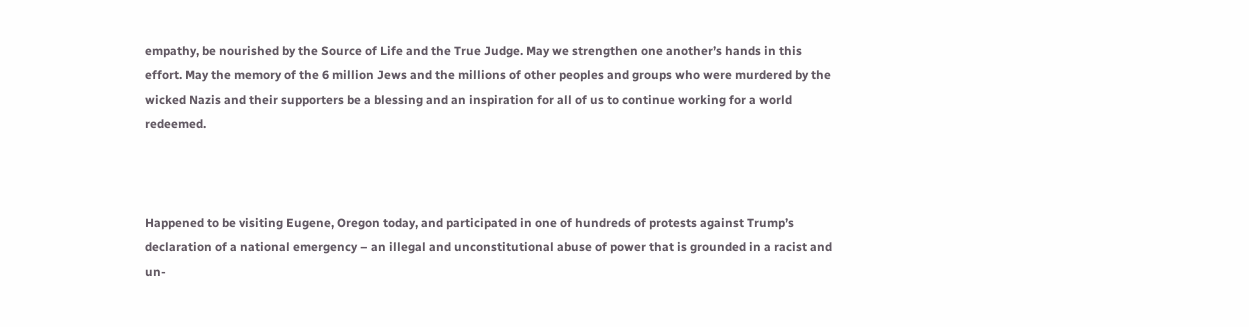empathy, be nourished by the Source of Life and the True Judge. May we strengthen one another’s hands in this effort. May the memory of the 6 million Jews and the millions of other peoples and groups who were murdered by the wicked Nazis and their supporters be a blessing and an inspiration for all of us to continue working for a world redeemed.



Happened to be visiting Eugene, Oregon today, and participated in one of hundreds of protests against Trump’s declaration of a national emergency – an illegal and unconstitutional abuse of power that is grounded in a racist and un-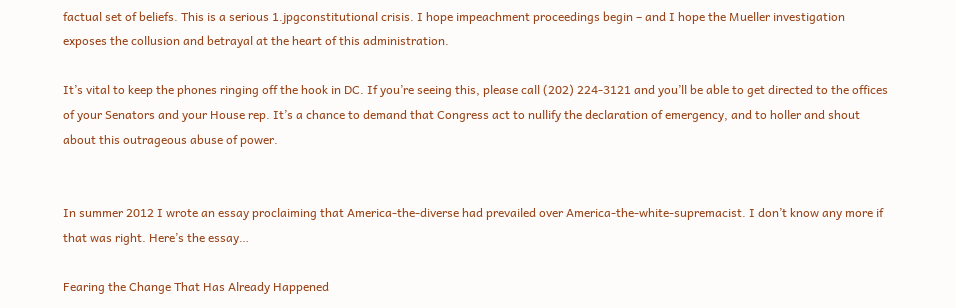factual set of beliefs. This is a serious 1.jpgconstitutional crisis. I hope impeachment proceedings begin – and I hope the Mueller investigation exposes the collusion and betrayal at the heart of this administration.

It’s vital to keep the phones ringing off the hook in DC. If you’re seeing this, please call (202) 224-3121 and you’ll be able to get directed to the offices of your Senators and your House rep. It’s a chance to demand that Congress act to nullify the declaration of emergency, and to holler and shout about this outrageous abuse of power.


In summer 2012 I wrote an essay proclaiming that America-the-diverse had prevailed over America-the-white-supremacist. I don’t know any more if that was right. Here’s the essay…

Fearing the Change That Has Already Happened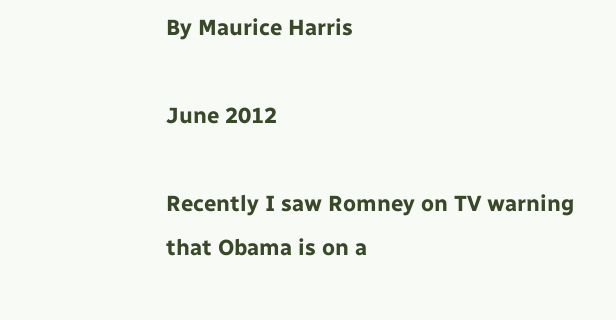By Maurice Harris

June 2012

Recently I saw Romney on TV warning that Obama is on a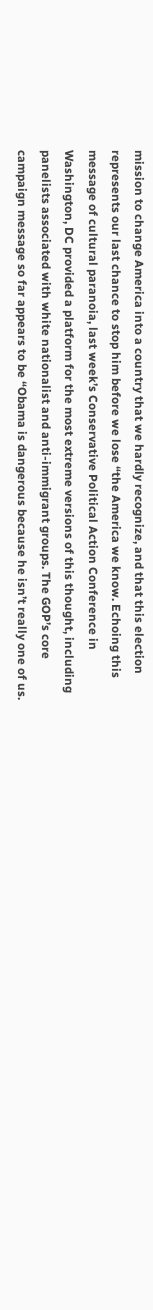mission to change America into a country that we hardly recognize, and that this election represents our last chance to stop him before we lose “the America we know. Echoing this message of cultural paranoia, last week’s Conservative Political Action Conference in Washington, DC provided a platform for the most extreme versions of this thought, including panelists associated with white nationalist and anti-immigrant groups. The GOP’s core campaign message so far appears to be “Obama is dangerous because he isn’t really one of us.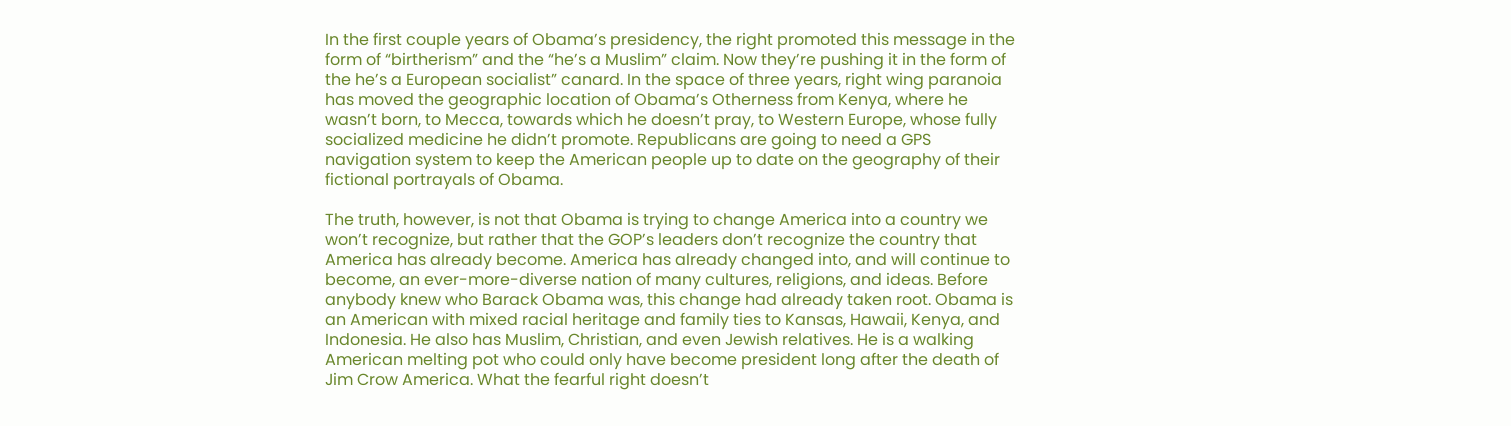In the first couple years of Obama’s presidency, the right promoted this message in the form of “birtherism” and the “he’s a Muslim” claim. Now they’re pushing it in the form of the he’s a European socialist” canard. In the space of three years, right wing paranoia has moved the geographic location of Obama’s Otherness from Kenya, where he wasn’t born, to Mecca, towards which he doesn’t pray, to Western Europe, whose fully socialized medicine he didn’t promote. Republicans are going to need a GPS navigation system to keep the American people up to date on the geography of their fictional portrayals of Obama.

The truth, however, is not that Obama is trying to change America into a country we won’t recognize, but rather that the GOP’s leaders don’t recognize the country that America has already become. America has already changed into, and will continue to become, an ever-more-diverse nation of many cultures, religions, and ideas. Before anybody knew who Barack Obama was, this change had already taken root. Obama is an American with mixed racial heritage and family ties to Kansas, Hawaii, Kenya, and Indonesia. He also has Muslim, Christian, and even Jewish relatives. He is a walking American melting pot who could only have become president long after the death of Jim Crow America. What the fearful right doesn’t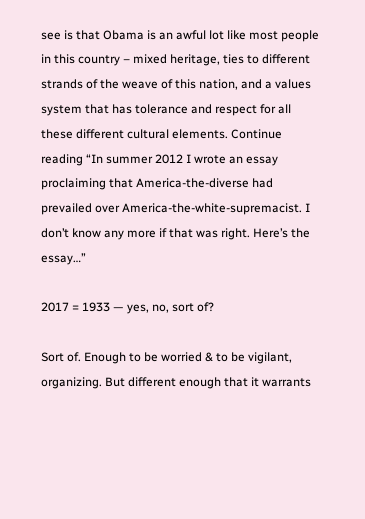see is that Obama is an awful lot like most people in this country – mixed heritage, ties to different strands of the weave of this nation, and a values system that has tolerance and respect for all these different cultural elements. Continue reading “In summer 2012 I wrote an essay proclaiming that America-the-diverse had prevailed over America-the-white-supremacist. I don’t know any more if that was right. Here’s the essay…”

2017 = 1933 — yes, no, sort of?

Sort of. Enough to be worried & to be vigilant, organizing. But different enough that it warrants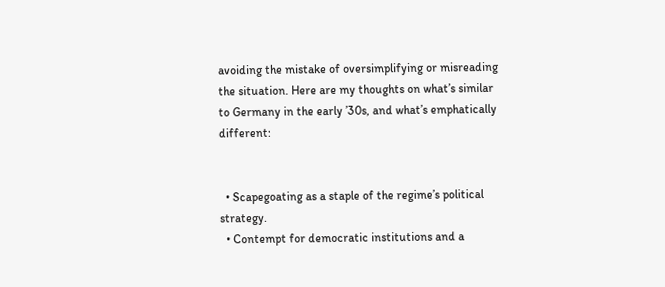avoiding the mistake of oversimplifying or misreading the situation. Here are my thoughts on what’s similar to Germany in the early ’30s, and what’s emphatically different:


  • Scapegoating as a staple of the regime’s political strategy.
  • Contempt for democratic institutions and a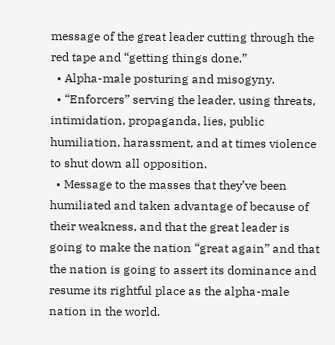message of the great leader cutting through the red tape and “getting things done.”
  • Alpha-male posturing and misogyny.
  • “Enforcers” serving the leader, using threats, intimidation, propaganda, lies, public humiliation, harassment, and at times violence to shut down all opposition.
  • Message to the masses that they’ve been humiliated and taken advantage of because of their weakness, and that the great leader is going to make the nation “great again” and that the nation is going to assert its dominance and resume its rightful place as the alpha-male nation in the world.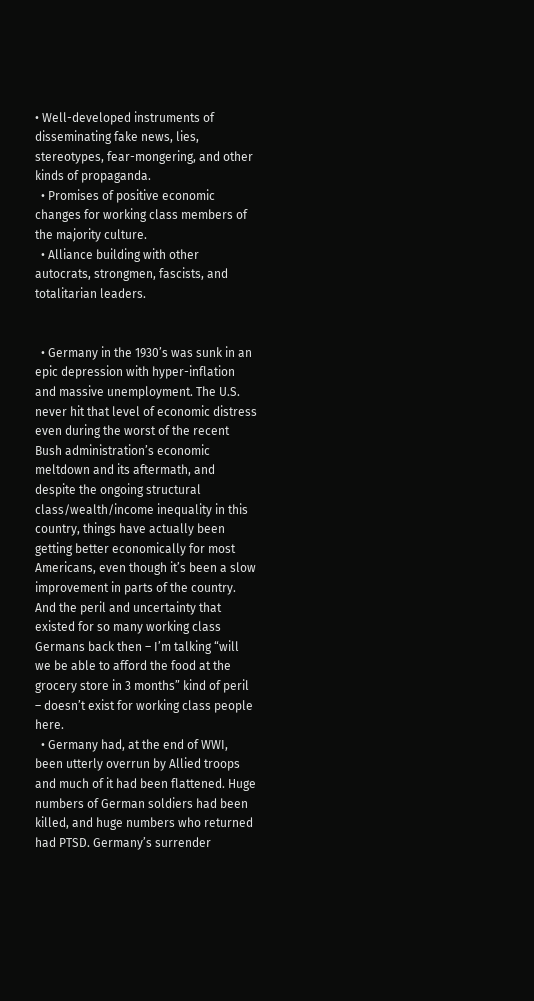• Well-developed instruments of disseminating fake news, lies, stereotypes, fear-mongering, and other kinds of propaganda.
  • Promises of positive economic changes for working class members of the majority culture.
  • Alliance building with other autocrats, strongmen, fascists, and totalitarian leaders.


  • Germany in the 1930’s was sunk in an epic depression with hyper-inflation and massive unemployment. The U.S. never hit that level of economic distress even during the worst of the recent Bush administration’s economic meltdown and its aftermath, and despite the ongoing structural class/wealth/income inequality in this country, things have actually been getting better economically for most Americans, even though it’s been a slow improvement in parts of the country. And the peril and uncertainty that existed for so many working class Germans back then – I’m talking “will we be able to afford the food at the grocery store in 3 months” kind of peril – doesn’t exist for working class people here.
  • Germany had, at the end of WWI, been utterly overrun by Allied troops and much of it had been flattened. Huge numbers of German soldiers had been killed, and huge numbers who returned had PTSD. Germany’s surrender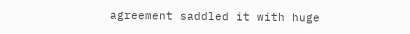agreement saddled it with huge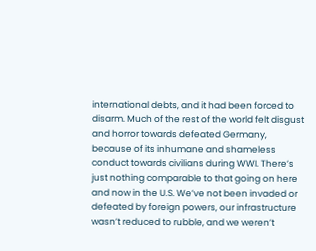international debts, and it had been forced to disarm. Much of the rest of the world felt disgust and horror towards defeated Germany, because of its inhumane and shameless conduct towards civilians during WWI. There’s just nothing comparable to that going on here and now in the U.S. We’ve not been invaded or defeated by foreign powers, our infrastructure wasn’t reduced to rubble, and we weren’t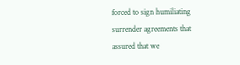forced to sign humiliating surrender agreements that assured that we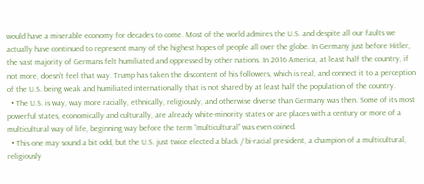would have a miserable economy for decades to come. Most of the world admires the U.S. and despite all our faults we actually have continued to represent many of the highest hopes of people all over the globe. In Germany just before Hitler, the vast majority of Germans felt humiliated and oppressed by other nations. In 2016 America, at least half the country, if not more, doesn’t feel that way. Trump has taken the discontent of his followers, which is real, and connect it to a perception of the U.S. being weak and humiliated internationally that is not shared by at least half the population of the country.
  • The U.S. is way, way more racially, ethnically, religiously, and otherwise diverse than Germany was then. Some of its most powerful states, economically and culturally, are already white-minority states or are places with a century or more of a multicultural way of life, beginning way before the term “multicultural” was even coined.
  • This one may sound a bit odd, but the U.S. just twice elected a black / bi-racial president, a champion of a multicultural, religiously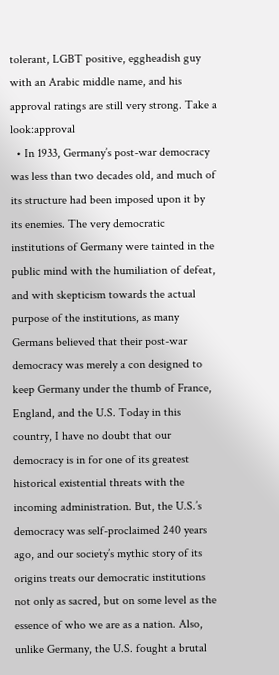tolerant, LGBT positive, eggheadish guy with an Arabic middle name, and his approval ratings are still very strong. Take a look:approval
  • In 1933, Germany’s post-war democracy was less than two decades old, and much of its structure had been imposed upon it by its enemies. The very democratic institutions of Germany were tainted in the public mind with the humiliation of defeat, and with skepticism towards the actual purpose of the institutions, as many Germans believed that their post-war democracy was merely a con designed to keep Germany under the thumb of France, England, and the U.S. Today in this country, I have no doubt that our democracy is in for one of its greatest historical existential threats with the incoming administration. But, the U.S.’s democracy was self-proclaimed 240 years ago, and our society’s mythic story of its origins treats our democratic institutions not only as sacred, but on some level as the essence of who we are as a nation. Also, unlike Germany, the U.S. fought a brutal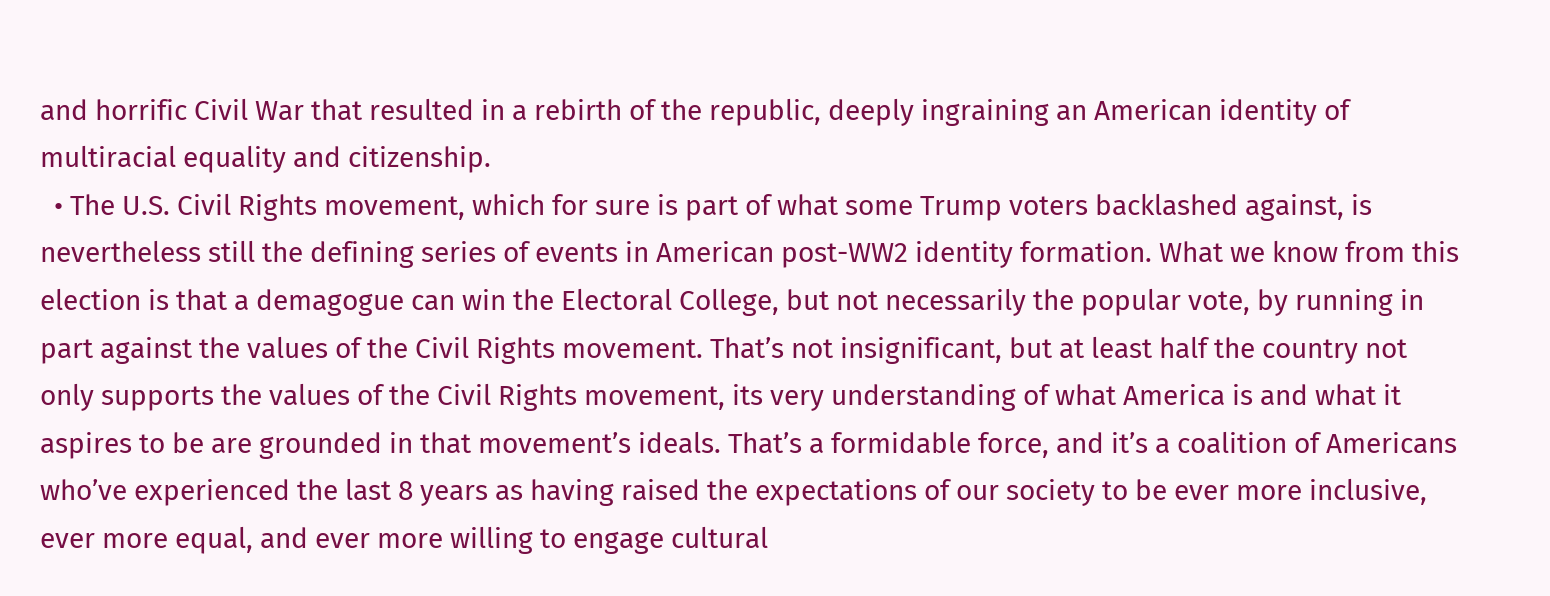and horrific Civil War that resulted in a rebirth of the republic, deeply ingraining an American identity of multiracial equality and citizenship.
  • The U.S. Civil Rights movement, which for sure is part of what some Trump voters backlashed against, is nevertheless still the defining series of events in American post-WW2 identity formation. What we know from this election is that a demagogue can win the Electoral College, but not necessarily the popular vote, by running in part against the values of the Civil Rights movement. That’s not insignificant, but at least half the country not only supports the values of the Civil Rights movement, its very understanding of what America is and what it aspires to be are grounded in that movement’s ideals. That’s a formidable force, and it’s a coalition of Americans who’ve experienced the last 8 years as having raised the expectations of our society to be ever more inclusive, ever more equal, and ever more willing to engage cultural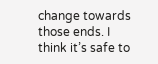change towards those ends. I think it’s safe to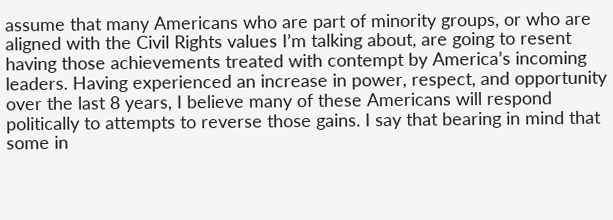assume that many Americans who are part of minority groups, or who are aligned with the Civil Rights values I’m talking about, are going to resent having those achievements treated with contempt by America’s incoming leaders. Having experienced an increase in power, respect, and opportunity over the last 8 years, I believe many of these Americans will respond politically to attempts to reverse those gains. I say that bearing in mind that some in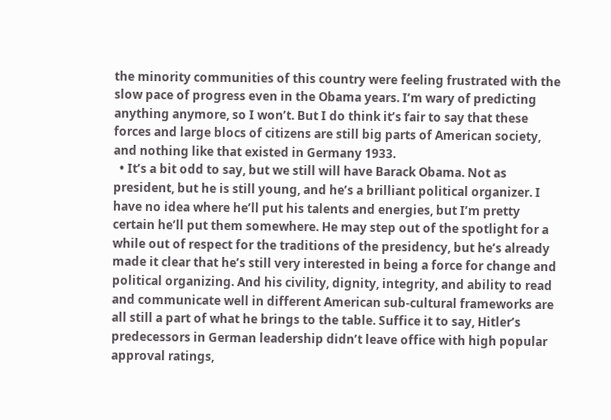the minority communities of this country were feeling frustrated with the slow pace of progress even in the Obama years. I’m wary of predicting anything anymore, so I won’t. But I do think it’s fair to say that these forces and large blocs of citizens are still big parts of American society, and nothing like that existed in Germany 1933.
  • It’s a bit odd to say, but we still will have Barack Obama. Not as president, but he is still young, and he’s a brilliant political organizer. I have no idea where he’ll put his talents and energies, but I’m pretty certain he’ll put them somewhere. He may step out of the spotlight for a while out of respect for the traditions of the presidency, but he’s already made it clear that he’s still very interested in being a force for change and political organizing. And his civility, dignity, integrity, and ability to read and communicate well in different American sub-cultural frameworks are all still a part of what he brings to the table. Suffice it to say, Hitler’s predecessors in German leadership didn’t leave office with high popular approval ratings,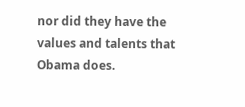nor did they have the values and talents that Obama does.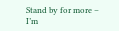Stand by for more – I’m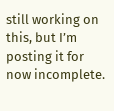still working on this, but I’m posting it for now incomplete.